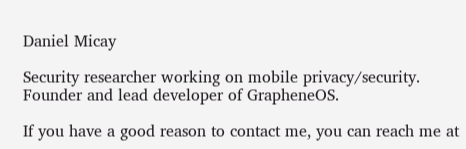Daniel Micay

Security researcher working on mobile privacy/security. Founder and lead developer of GrapheneOS.

If you have a good reason to contact me, you can reach me at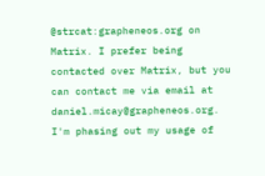@strcat:grapheneos.org on Matrix. I prefer being contacted over Matrix, but you can contact me via email at daniel.micay@grapheneos.org. I'm phasing out my usage of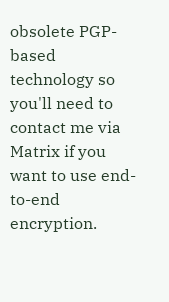obsolete PGP-based technology so you'll need to contact me via Matrix if you want to use end-to-end encryption.